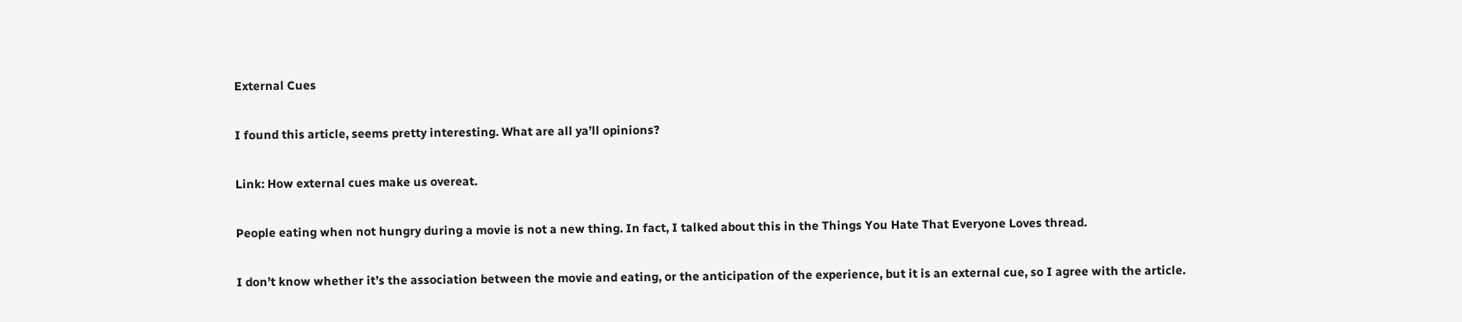External Cues

I found this article, seems pretty interesting. What are all ya’ll opinions?

Link: How external cues make us overeat.

People eating when not hungry during a movie is not a new thing. In fact, I talked about this in the Things You Hate That Everyone Loves thread.

I don’t know whether it’s the association between the movie and eating, or the anticipation of the experience, but it is an external cue, so I agree with the article.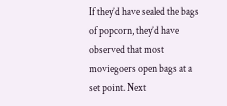If they’d have sealed the bags of popcorn, they’d have observed that most moviegoers open bags at a set point. Next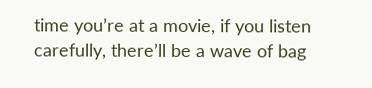time you’re at a movie, if you listen carefully, there’ll be a wave of bag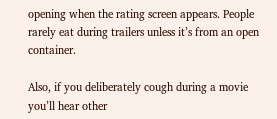opening when the rating screen appears. People rarely eat during trailers unless it’s from an open container.

Also, if you deliberately cough during a movie you’ll hear other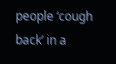people ‘cough back’ in a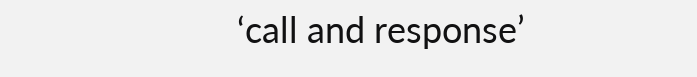‘call and response’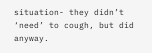situation- they didn’t ‘need’ to cough, but did anyway.